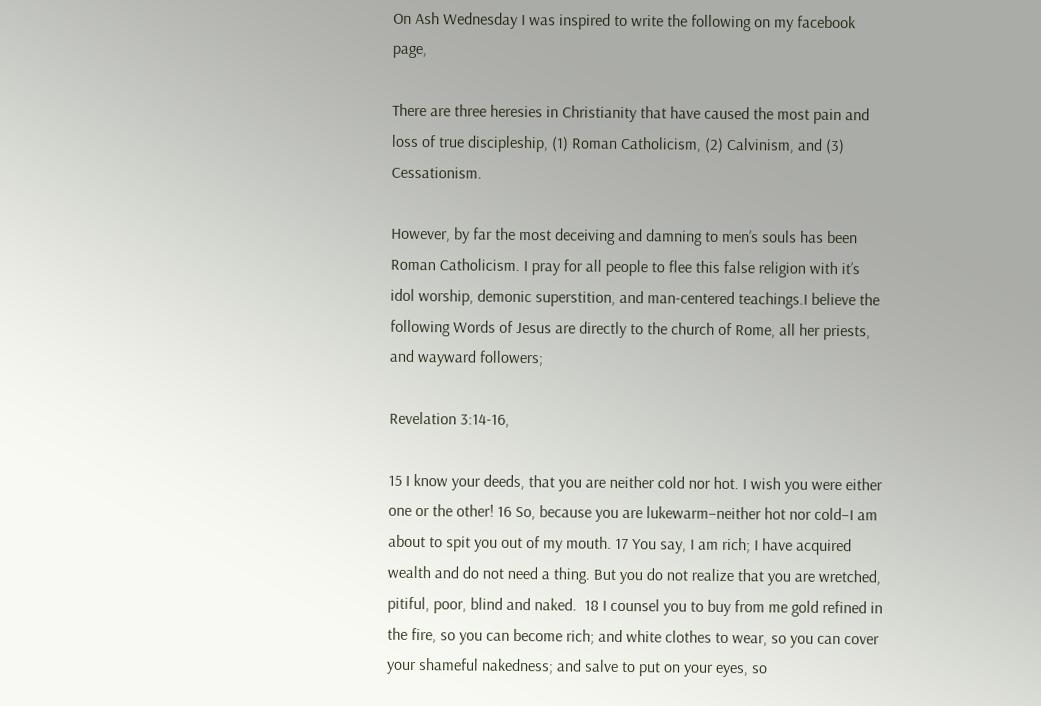On Ash Wednesday I was inspired to write the following on my facebook page,

There are three heresies in Christianity that have caused the most pain and loss of true discipleship, (1) Roman Catholicism, (2) Calvinism, and (3) Cessationism.

However, by far the most deceiving and damning to men’s souls has been Roman Catholicism. I pray for all people to flee this false religion with it’s idol worship, demonic superstition, and man-centered teachings.I believe the following Words of Jesus are directly to the church of Rome, all her priests, and wayward followers;

Revelation 3:14-16,

15 I know your deeds, that you are neither cold nor hot. I wish you were either one or the other! 16 So, because you are lukewarm–neither hot nor cold–I am about to spit you out of my mouth. 17 You say, I am rich; I have acquired wealth and do not need a thing. But you do not realize that you are wretched, pitiful, poor, blind and naked.  18 I counsel you to buy from me gold refined in the fire, so you can become rich; and white clothes to wear, so you can cover your shameful nakedness; and salve to put on your eyes, so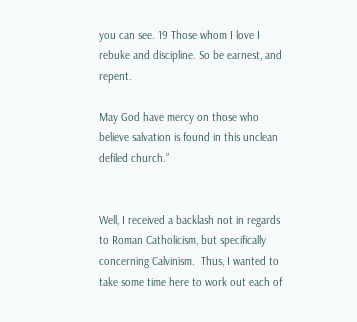you can see. 19 Those whom I love I rebuke and discipline. So be earnest, and repent.

May God have mercy on those who believe salvation is found in this unclean defiled church.”


Well, I received a backlash not in regards to Roman Catholicism, but specifically concerning Calvinism.  Thus, I wanted to take some time here to work out each of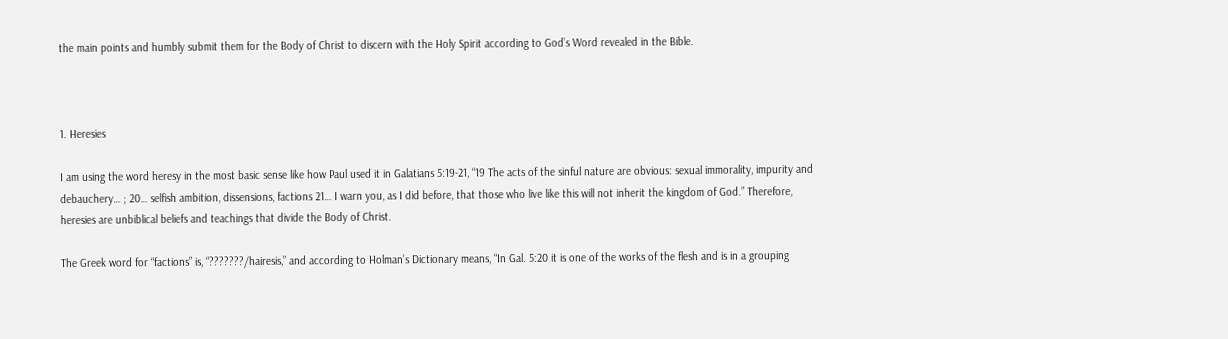the main points and humbly submit them for the Body of Christ to discern with the Holy Spirit according to God’s Word revealed in the Bible.



1. Heresies

I am using the word heresy in the most basic sense like how Paul used it in Galatians 5:19-21, “19 The acts of the sinful nature are obvious: sexual immorality, impurity and debauchery… ; 20… selfish ambition, dissensions, factions 21… I warn you, as I did before, that those who live like this will not inherit the kingdom of God.” Therefore, heresies are unbiblical beliefs and teachings that divide the Body of Christ.

The Greek word for “factions” is, “???????/hairesis,” and according to Holman’s Dictionary means, “In Gal. 5:20 it is one of the works of the flesh and is in a grouping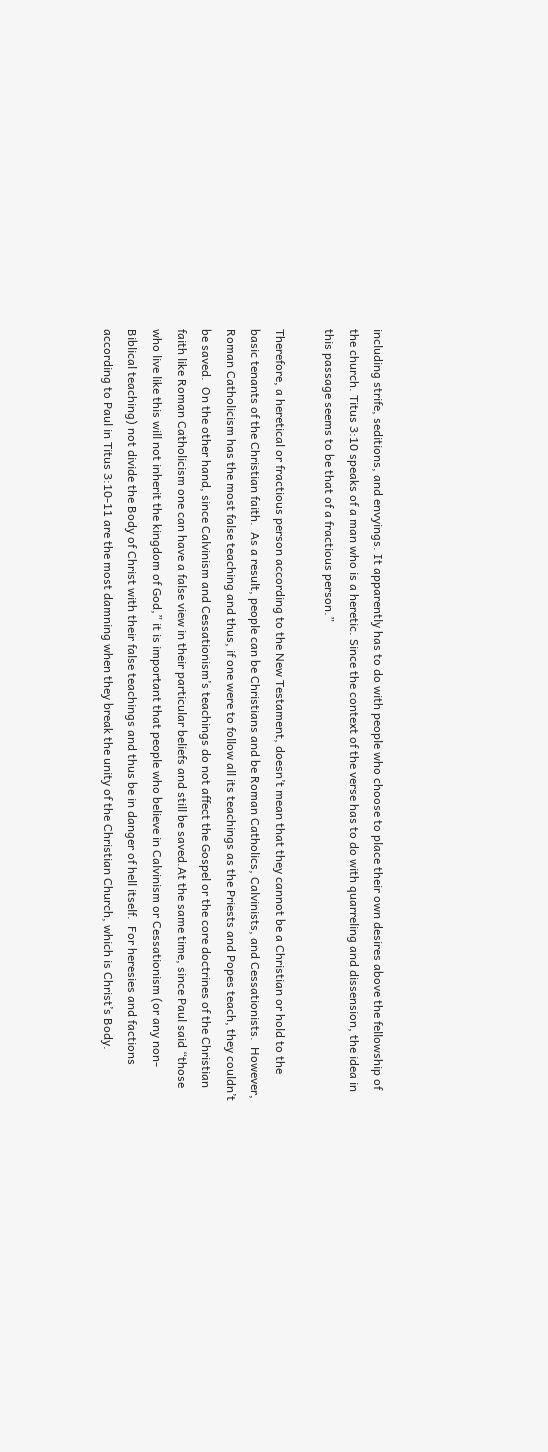including strife, seditions, and envyings. It apparently has to do with people who choose to place their own desires above the fellowship of the church. Titus 3:10 speaks of a man who is a heretic. Since the context of the verse has to do with quarreling and dissension, the idea in this passage seems to be that of a fractious person.”

Therefore, a heretical or fractious person according to the New Testament, doesn’t mean that they cannot be a Christian or hold to the basic tenants of the Christian faith.  As a result, people can be Christians and be Roman Catholics, Calvinists, and Cessationists.  However, Roman Catholicism has the most false teaching and thus, if one were to follow all its teachings as the Priests and Popes teach, they couldn’t be saved.  On the other hand, since Calvinism and Cessationism’s teachings do not affect the Gospel or the core doctrines of the Christian faith like Roman Catholicism one can have a false view in their particular beliefs and still be saved.At the same time, since Paul said “those who live like this will not inherit the kingdom of God,” it is important that people who believe in Calvinism or Cessationism (or any non-Biblical teaching) not divide the Body of Christ with their false teachings and thus be in danger of hell itself.  For heresies and factions according to Paul in Titus 3:10-11 are the most damning when they break the unity of the Christian Church, which is Christ’s Body.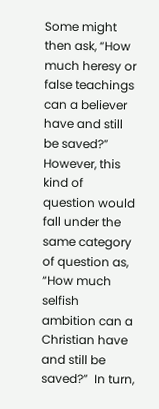Some might then ask, “How much heresy or false teachings can a believer have and still be saved?” However, this kind of question would fall under the same category of question as, “How much selfish ambition can a Christian have and still be saved?”  In turn,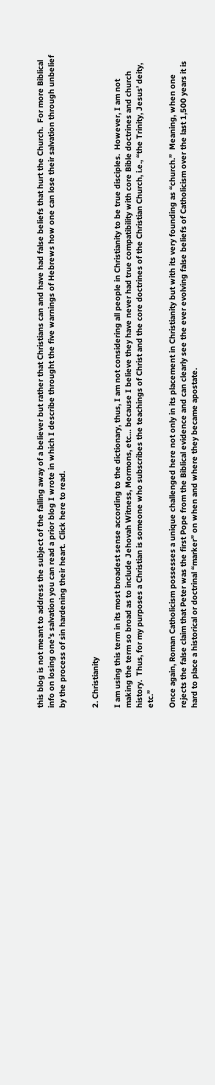this blog is not meant to address the subject of the falling away of a believer but rather that Christians can and have had false beliefs that hurt the Church.  For more Biblical info on losing one’s salvation you can read a prior blog I wrote in which I describe throught the five warnings of Hebrews how one can lose their salvation through unbelief by the process of sin hardening their heart.  Click here to read.


2. Christianity

I am using this term in its most broadest sense according to the dictionary, thus, I am not considering all people in Christianity to be true disciples.  However, I am not making the term so broad as to include Jehovah Witness, Mormons, etc… because I believe they have never had true compatibility with core Bible doctrines and church history.  Thus, for my purposes a Christian is someone who subscribes the teachings of Christ and the core doctrines of the Christian Church, i.e., “the Trinity, Jesus’ deity, etc.”

Once again, Roman Catholicism possesses a unique challenged here not only in its placement in Christianity but with its very founding as “church.”  Meaning, when one rejects the false claim that Peter was the first Pope from the Biblical evidence and can clearly see the ever evolving false beliefs of Catholicism over the last 1,500 years it is hard to place a historical or doctrinal “marker” on when and where they became apostate.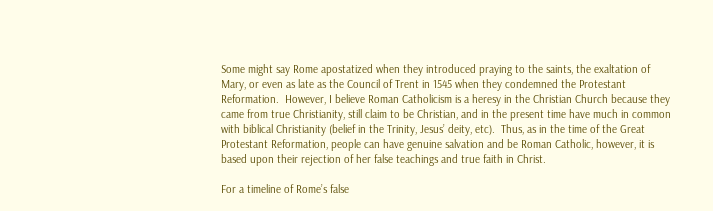Some might say Rome apostatized when they introduced praying to the saints, the exaltation of Mary, or even as late as the Council of Trent in 1545 when they condemned the Protestant Reformation.  However, I believe Roman Catholicism is a heresy in the Christian Church because they came from true Christianity, still claim to be Christian, and in the present time have much in common with biblical Christianity (belief in the Trinity, Jesus’ deity, etc).  Thus, as in the time of the Great Protestant Reformation, people can have genuine salvation and be Roman Catholic, however, it is based upon their rejection of her false teachings and true faith in Christ.

For a timeline of Rome’s false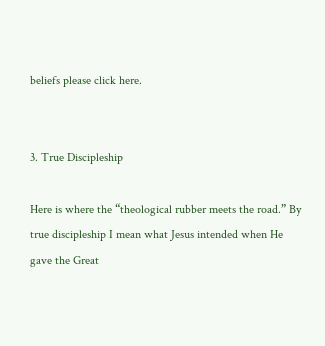beliefs please click here.


3. True Discipleship

Here is where the “theological rubber meets the road.” By true discipleship I mean what Jesus intended when He gave the Great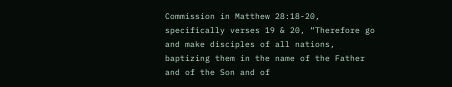Commission in Matthew 28:18-20, specifically verses 19 & 20, “Therefore go and make disciples of all nations, baptizing them in the name of the Father and of the Son and of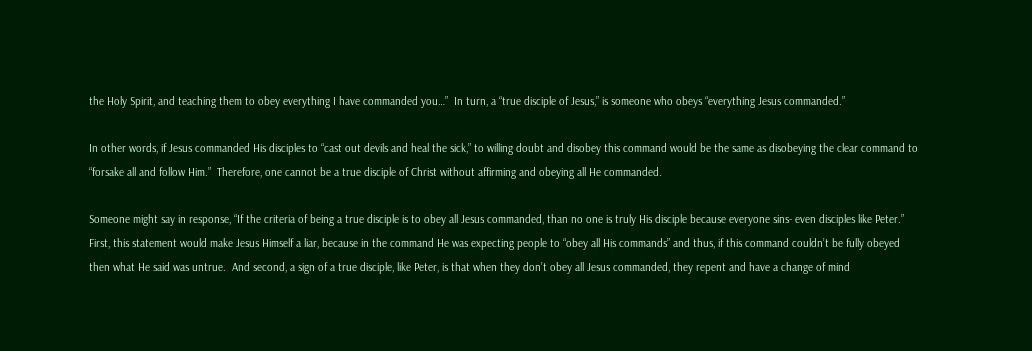the Holy Spirit, and teaching them to obey everything I have commanded you…”  In turn, a “true disciple of Jesus,” is someone who obeys “everything Jesus commanded.”

In other words, if Jesus commanded His disciples to “cast out devils and heal the sick,” to willing doubt and disobey this command would be the same as disobeying the clear command to “forsake all and follow Him.”  Therefore, one cannot be a true disciple of Christ without affirming and obeying all He commanded.

Someone might say in response, “If the criteria of being a true disciple is to obey all Jesus commanded, than no one is truly His disciple because everyone sins- even disciples like Peter.”  First, this statement would make Jesus Himself a liar, because in the command He was expecting people to “obey all His commands” and thus, if this command couldn’t be fully obeyed then what He said was untrue.  And second, a sign of a true disciple, like Peter, is that when they don’t obey all Jesus commanded, they repent and have a change of mind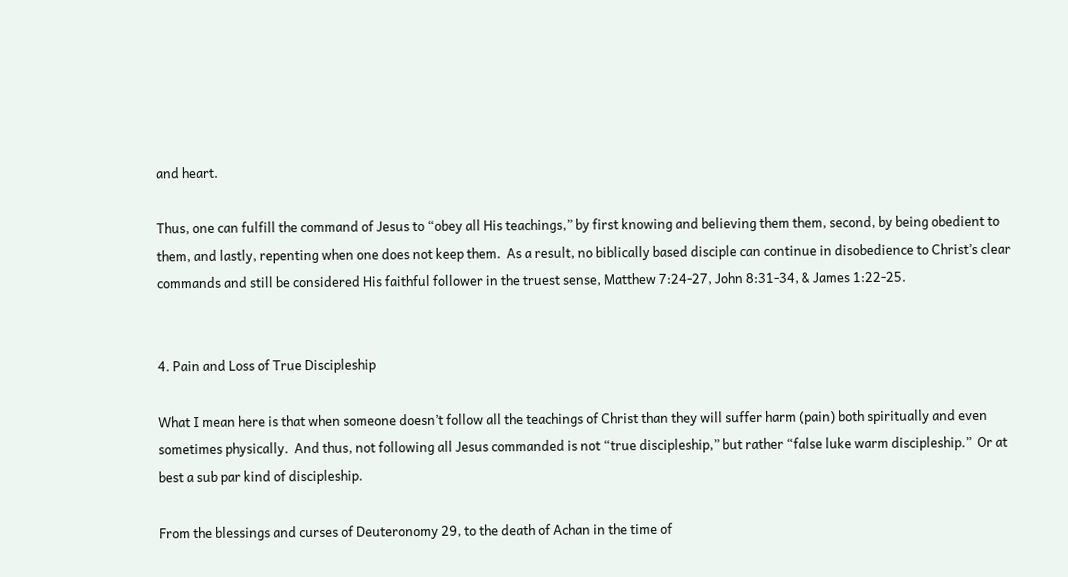and heart.

Thus, one can fulfill the command of Jesus to “obey all His teachings,” by first knowing and believing them them, second, by being obedient to them, and lastly, repenting when one does not keep them.  As a result, no biblically based disciple can continue in disobedience to Christ’s clear commands and still be considered His faithful follower in the truest sense, Matthew 7:24-27, John 8:31-34, & James 1:22-25.


4. Pain and Loss of True Discipleship

What I mean here is that when someone doesn’t follow all the teachings of Christ than they will suffer harm (pain) both spiritually and even sometimes physically.  And thus, not following all Jesus commanded is not “true discipleship,” but rather “false luke warm discipleship.”  Or at best a sub par kind of discipleship.

From the blessings and curses of Deuteronomy 29, to the death of Achan in the time of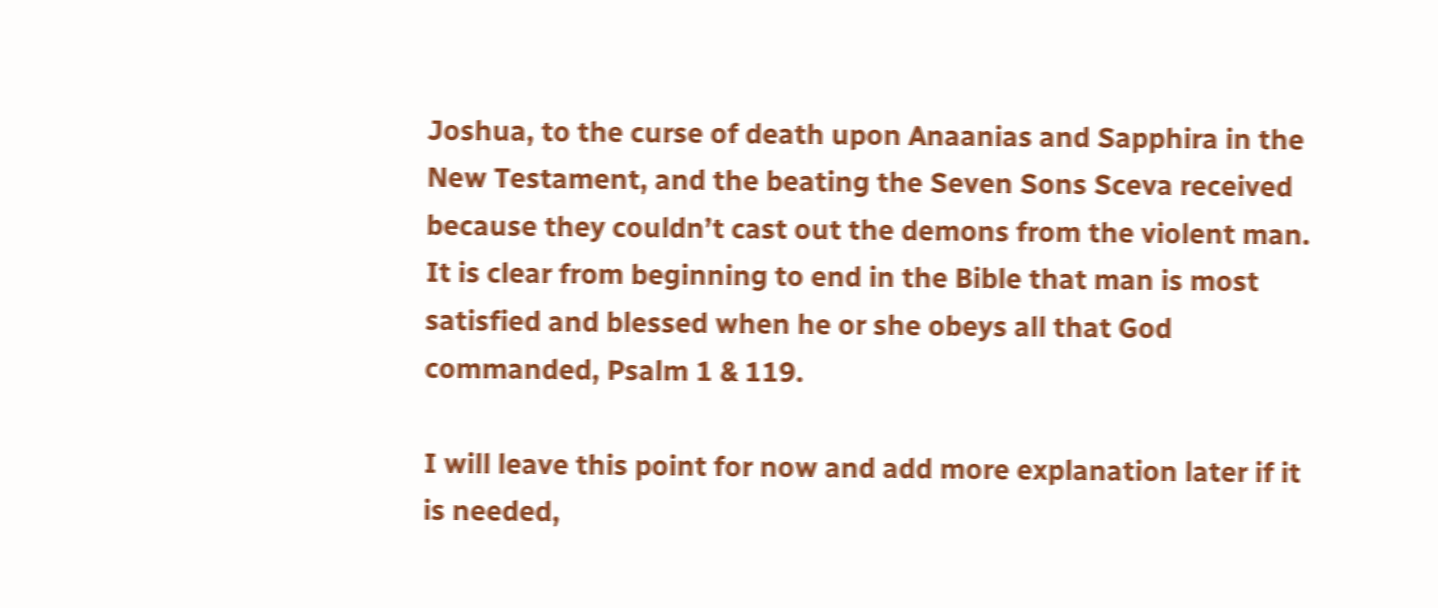Joshua, to the curse of death upon Anaanias and Sapphira in the New Testament, and the beating the Seven Sons Sceva received because they couldn’t cast out the demons from the violent man.  It is clear from beginning to end in the Bible that man is most satisfied and blessed when he or she obeys all that God commanded, Psalm 1 & 119.

I will leave this point for now and add more explanation later if it is needed,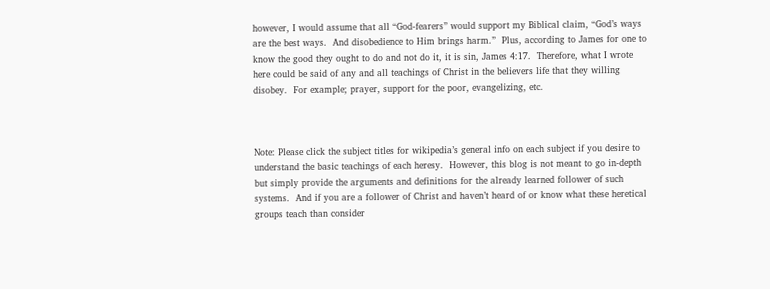however, I would assume that all “God-fearers” would support my Biblical claim, “God’s ways are the best ways.  And disobedience to Him brings harm.”  Plus, according to James for one to know the good they ought to do and not do it, it is sin, James 4:17.  Therefore, what I wrote here could be said of any and all teachings of Christ in the believers life that they willing disobey.  For example; prayer, support for the poor, evangelizing, etc.



Note: Please click the subject titles for wikipedia’s general info on each subject if you desire to understand the basic teachings of each heresy.  However, this blog is not meant to go in-depth but simply provide the arguments and definitions for the already learned follower of such systems.  And if you are a follower of Christ and haven’t heard of or know what these heretical groups teach than consider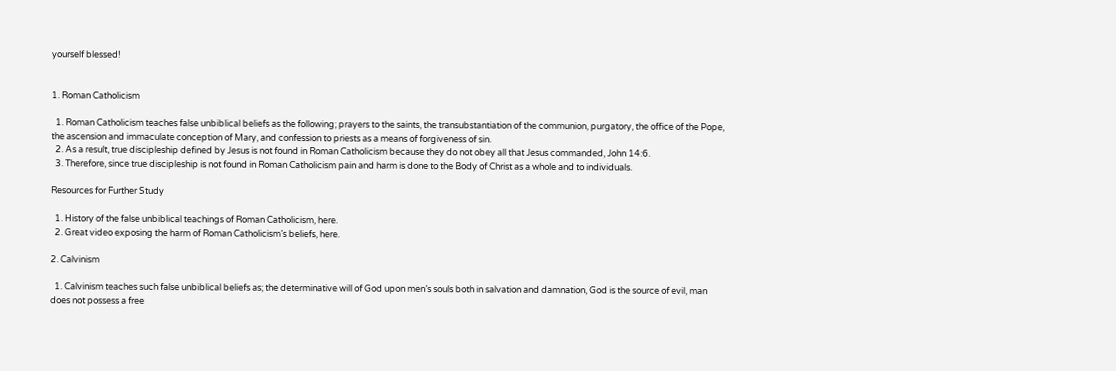yourself blessed!


1. Roman Catholicism

  1. Roman Catholicism teaches false unbiblical beliefs as the following; prayers to the saints, the transubstantiation of the communion, purgatory, the office of the Pope, the ascension and immaculate conception of Mary, and confession to priests as a means of forgiveness of sin.
  2. As a result, true discipleship defined by Jesus is not found in Roman Catholicism because they do not obey all that Jesus commanded, John 14:6.
  3. Therefore, since true discipleship is not found in Roman Catholicism pain and harm is done to the Body of Christ as a whole and to individuals.

Resources for Further Study

  1. History of the false unbiblical teachings of Roman Catholicism, here.
  2. Great video exposing the harm of Roman Catholicism’s beliefs, here.

2. Calvinism

  1. Calvinism teaches such false unbiblical beliefs as; the determinative will of God upon men’s souls both in salvation and damnation, God is the source of evil, man does not possess a free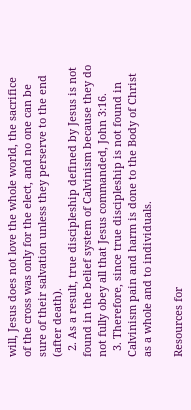will, Jesus does not love the whole world, the sacrifice of the cross was only for the elect, and no one can be sure of their salvation unless they perserve to the end (after death).
  2. As a result, true discipleship defined by Jesus is not found in the belief system of Calvinism because they do not fully obey all that Jesus commanded, John 3:16.
  3. Therefore, since true discipleship is not found in Calvinism pain and harm is done to the Body of Christ as a whole and to individuals.

Resources for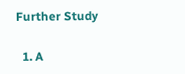Further Study

  1. A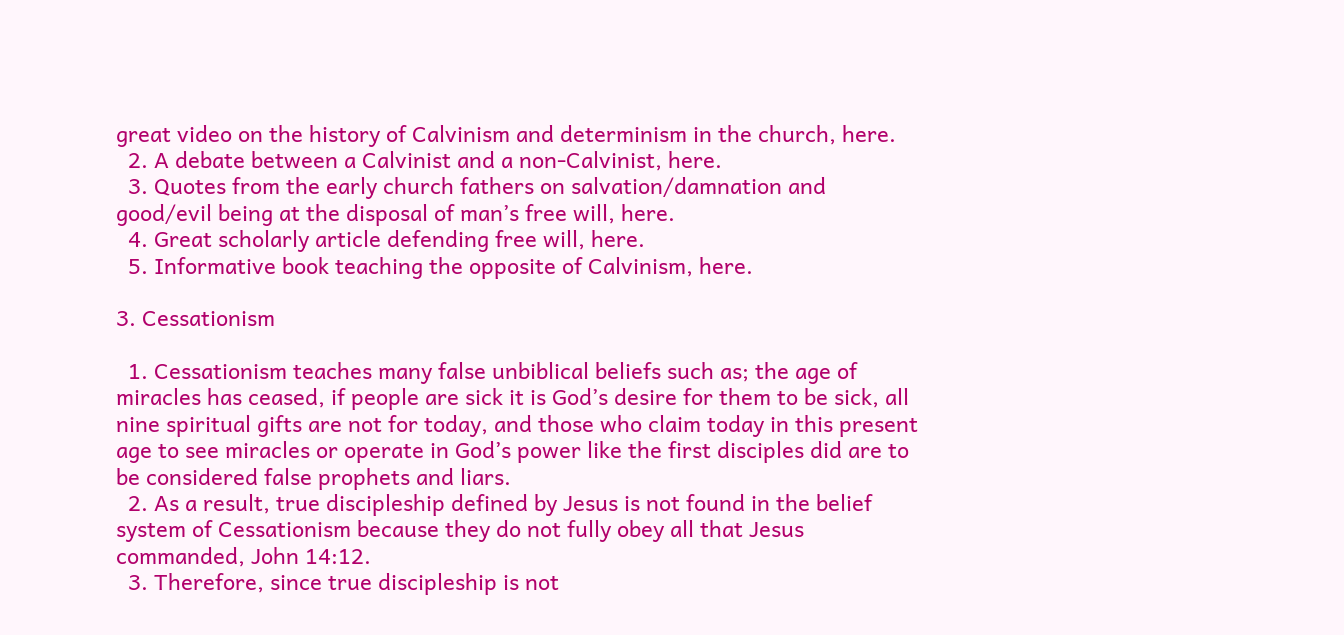great video on the history of Calvinism and determinism in the church, here.
  2. A debate between a Calvinist and a non-Calvinist, here.
  3. Quotes from the early church fathers on salvation/damnation and good/evil being at the disposal of man’s free will, here.
  4. Great scholarly article defending free will, here.
  5. Informative book teaching the opposite of Calvinism, here.

3. Cessationism

  1. Cessationism teaches many false unbiblical beliefs such as; the age of miracles has ceased, if people are sick it is God’s desire for them to be sick, all nine spiritual gifts are not for today, and those who claim today in this present age to see miracles or operate in God’s power like the first disciples did are to be considered false prophets and liars.
  2. As a result, true discipleship defined by Jesus is not found in the belief system of Cessationism because they do not fully obey all that Jesus commanded, John 14:12.
  3. Therefore, since true discipleship is not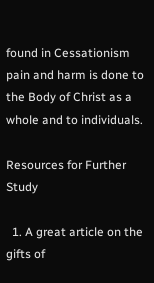found in Cessationism pain and harm is done to the Body of Christ as a whole and to individuals.

Resources for Further Study

  1. A great article on the gifts of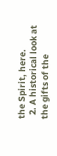the Spirit, here.
  2. A historical look at the gifts of the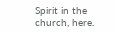Spirit in the church, here.